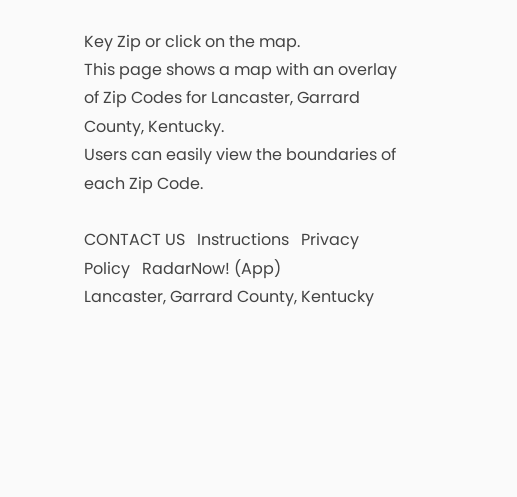Key Zip or click on the map.
This page shows a map with an overlay of Zip Codes for Lancaster, Garrard County, Kentucky.
Users can easily view the boundaries of each Zip Code.

CONTACT US   Instructions   Privacy Policy   RadarNow! (App)
Lancaster, Garrard County, Kentucky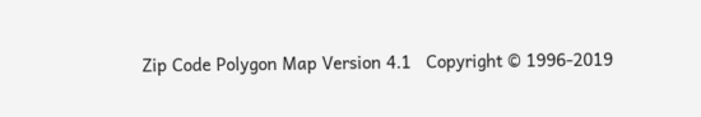Zip Code Polygon Map Version 4.1   Copyright © 1996-2019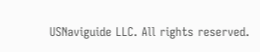USNaviguide LLC. All rights reserved.